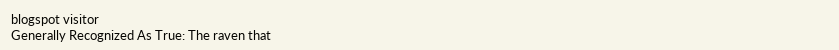blogspot visitor
Generally Recognized As True: The raven that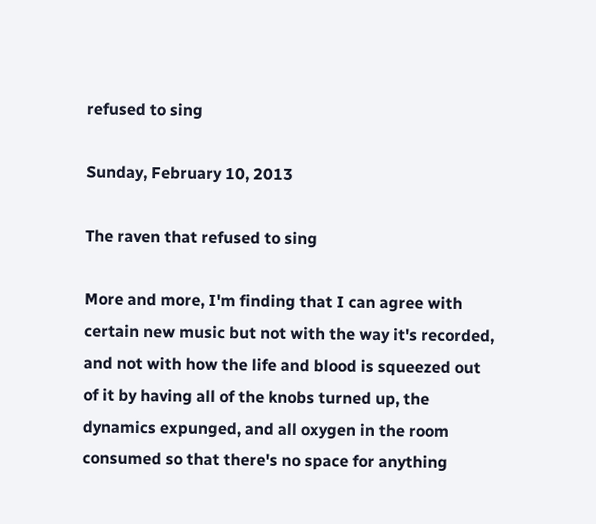refused to sing

Sunday, February 10, 2013

The raven that refused to sing

More and more, I'm finding that I can agree with certain new music but not with the way it's recorded, and not with how the life and blood is squeezed out of it by having all of the knobs turned up, the dynamics expunged, and all oxygen in the room consumed so that there's no space for anything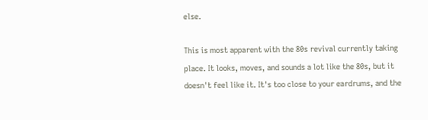else.

This is most apparent with the 80s revival currently taking place. It looks, moves, and sounds a lot like the 80s, but it doesn't feel like it. It's too close to your eardrums, and the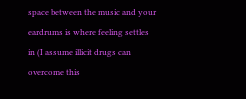space between the music and your eardrums is where feeling settles in (I assume illicit drugs can overcome this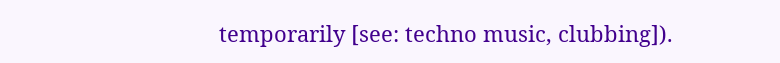temporarily [see: techno music, clubbing]).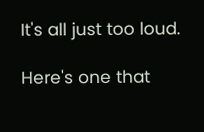It's all just too loud.

Here's one that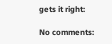gets it right:

No comments: